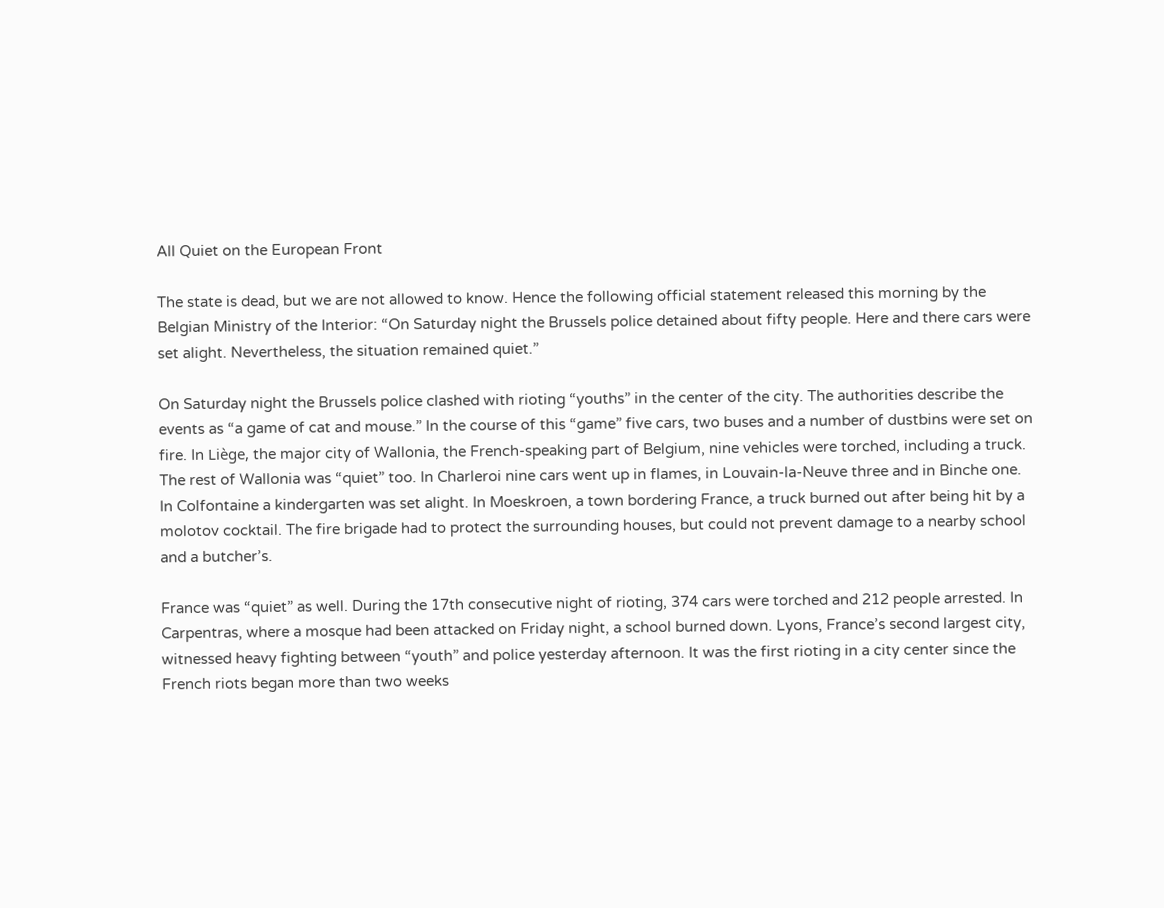All Quiet on the European Front

The state is dead, but we are not allowed to know. Hence the following official statement released this morning by the Belgian Ministry of the Interior: “On Saturday night the Brussels police detained about fifty people. Here and there cars were set alight. Nevertheless, the situation remained quiet.”

On Saturday night the Brussels police clashed with rioting “youths” in the center of the city. The authorities describe the events as “a game of cat and mouse.” In the course of this “game” five cars, two buses and a number of dustbins were set on fire. In Liège, the major city of Wallonia, the French-speaking part of Belgium, nine vehicles were torched, including a truck. The rest of Wallonia was “quiet” too. In Charleroi nine cars went up in flames, in Louvain-la-Neuve three and in Binche one. In Colfontaine a kindergarten was set alight. In Moeskroen, a town bordering France, a truck burned out after being hit by a molotov cocktail. The fire brigade had to protect the surrounding houses, but could not prevent damage to a nearby school and a butcher’s.

France was “quiet” as well. During the 17th consecutive night of rioting, 374 cars were torched and 212 people arrested. In Carpentras, where a mosque had been attacked on Friday night, a school burned down. Lyons, France’s second largest city, witnessed heavy fighting between “youth” and police yesterday afternoon. It was the first rioting in a city center since the French riots began more than two weeks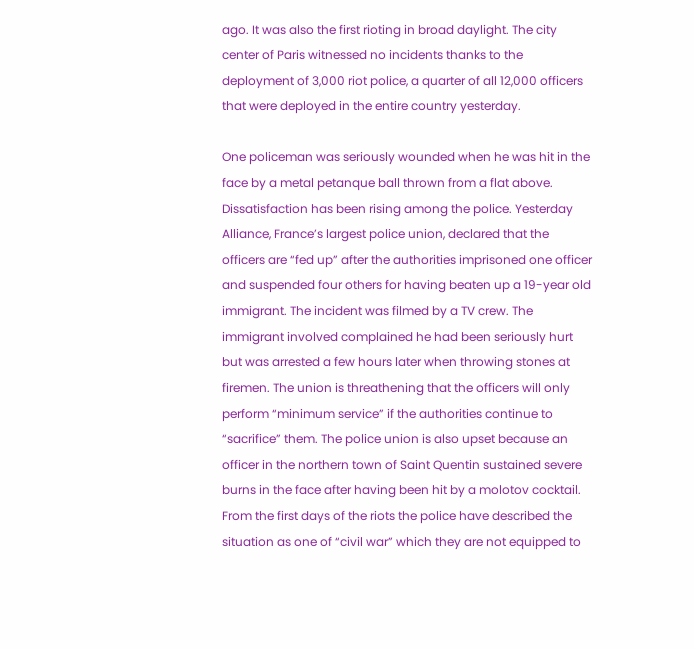ago. It was also the first rioting in broad daylight. The city center of Paris witnessed no incidents thanks to the deployment of 3,000 riot police, a quarter of all 12,000 officers that were deployed in the entire country yesterday.

One policeman was seriously wounded when he was hit in the face by a metal petanque ball thrown from a flat above. Dissatisfaction has been rising among the police. Yesterday Alliance, France’s largest police union, declared that the officers are “fed up” after the authorities imprisoned one officer and suspended four others for having beaten up a 19-year old immigrant. The incident was filmed by a TV crew. The immigrant involved complained he had been seriously hurt but was arrested a few hours later when throwing stones at firemen. The union is threathening that the officers will only perform “minimum service” if the authorities continue to “sacrifice” them. The police union is also upset because an officer in the northern town of Saint Quentin sustained severe burns in the face after having been hit by a molotov cocktail. From the first days of the riots the police have described the situation as one of “civil war” which they are not equipped to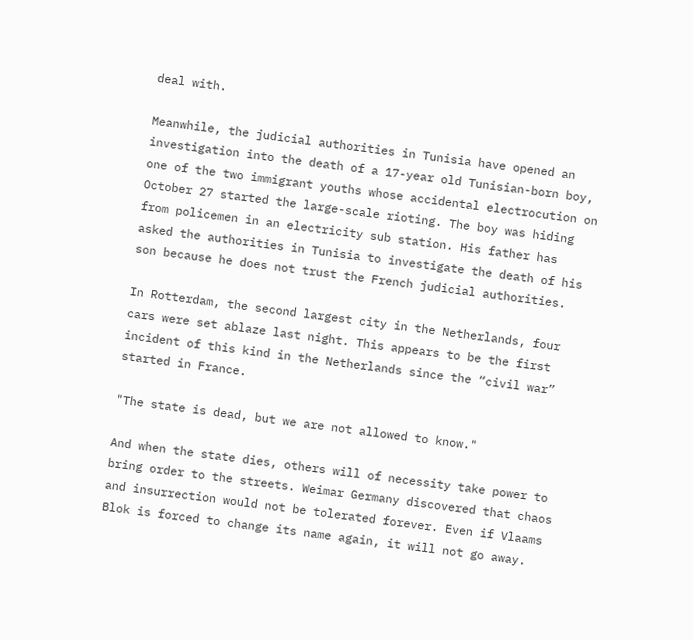deal with.

Meanwhile, the judicial authorities in Tunisia have opened an investigation into the death of a 17-year old Tunisian-born boy, one of the two immigrant youths whose accidental electrocution on October 27 started the large-scale rioting. The boy was hiding from policemen in an electricity sub station. His father has asked the authorities in Tunisia to investigate the death of his son because he does not trust the French judicial authorities.

In Rotterdam, the second largest city in the Netherlands, four cars were set ablaze last night. This appears to be the first incident of this kind in the Netherlands since the “civil war” started in France.

"The state is dead, but we are not allowed to know."

And when the state dies, others will of necessity take power to bring order to the streets. Weimar Germany discovered that chaos and insurrection would not be tolerated forever. Even if Vlaams Blok is forced to change its name again, it will not go away.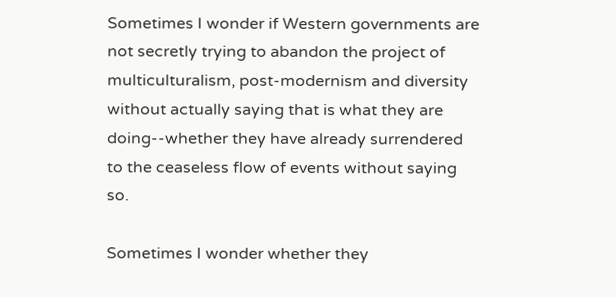Sometimes I wonder if Western governments are not secretly trying to abandon the project of multiculturalism, post-modernism and diversity without actually saying that is what they are doing--whether they have already surrendered to the ceaseless flow of events without saying so.

Sometimes I wonder whether they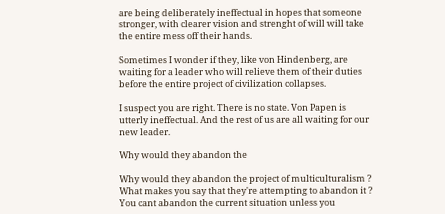are being deliberately ineffectual in hopes that someone stronger, with clearer vision and strenght of will will take the entire mess off their hands.

Sometimes I wonder if they, like von Hindenberg, are waiting for a leader who will relieve them of their duties before the entire project of civilization collapses.

I suspect you are right. There is no state. Von Papen is utterly ineffectual. And the rest of us are all waiting for our new leader.

Why would they abandon the

Why would they abandon the project of multiculturalism ? What makes you say that they're attempting to abandon it ? You cant abandon the current situation unless you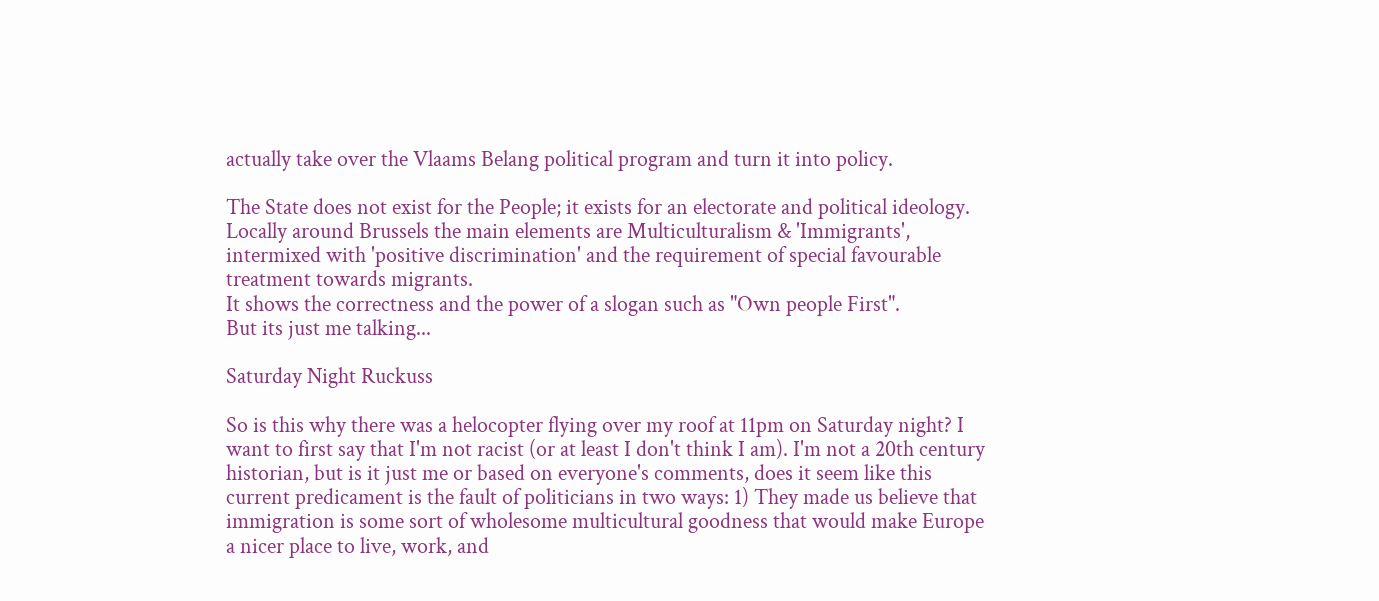actually take over the Vlaams Belang political program and turn it into policy.

The State does not exist for the People; it exists for an electorate and political ideology.
Locally around Brussels the main elements are Multiculturalism & 'Immigrants', intermixed with 'positive discrimination' and the requirement of special favourable treatment towards migrants.
It shows the correctness and the power of a slogan such as "Own people First".
But its just me talking...

Saturday Night Ruckuss

So is this why there was a helocopter flying over my roof at 11pm on Saturday night? I want to first say that I'm not racist (or at least I don't think I am). I'm not a 20th century historian, but is it just me or based on everyone's comments, does it seem like this current predicament is the fault of politicians in two ways: 1) They made us believe that immigration is some sort of wholesome multicultural goodness that would make Europe a nicer place to live, work, and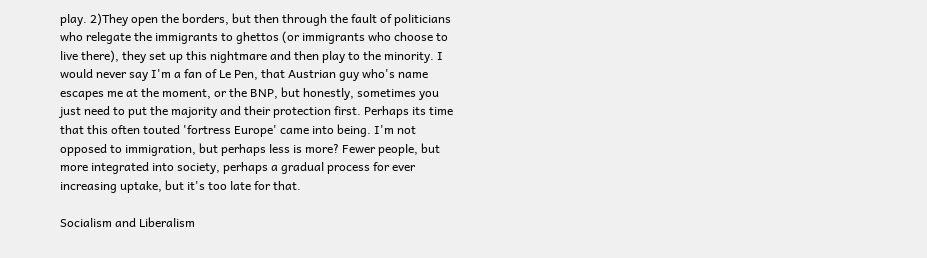play. 2)They open the borders, but then through the fault of politicians who relegate the immigrants to ghettos (or immigrants who choose to live there), they set up this nightmare and then play to the minority. I would never say I'm a fan of Le Pen, that Austrian guy who's name escapes me at the moment, or the BNP, but honestly, sometimes you just need to put the majority and their protection first. Perhaps its time that this often touted 'fortress Europe' came into being. I'm not opposed to immigration, but perhaps less is more? Fewer people, but more integrated into society, perhaps a gradual process for ever increasing uptake, but it's too late for that.

Socialism and Liberalism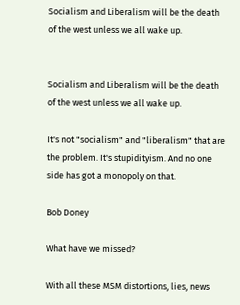Socialism and Liberalism will be the death of the west unless we all wake up.


Socialism and Liberalism will be the death of the west unless we all wake up.

It's not "socialism" and "liberalism" that are the problem. It's stupidityism. And no one side has got a monopoly on that.

Bob Doney

What have we missed?

With all these MSM distortions, lies, news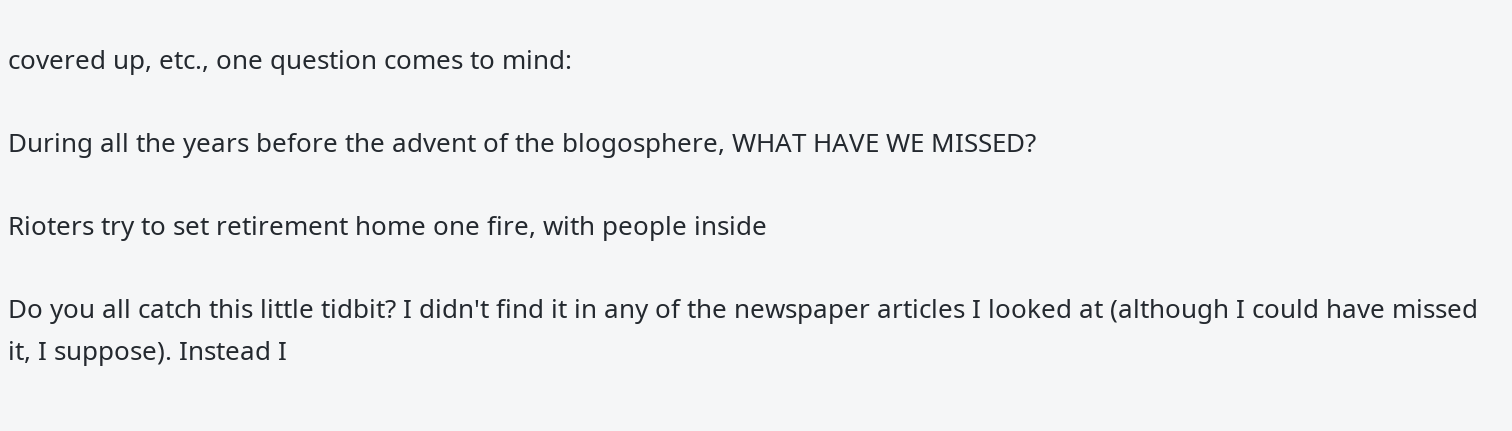covered up, etc., one question comes to mind:

During all the years before the advent of the blogosphere, WHAT HAVE WE MISSED?

Rioters try to set retirement home one fire, with people inside

Do you all catch this little tidbit? I didn't find it in any of the newspaper articles I looked at (although I could have missed it, I suppose). Instead I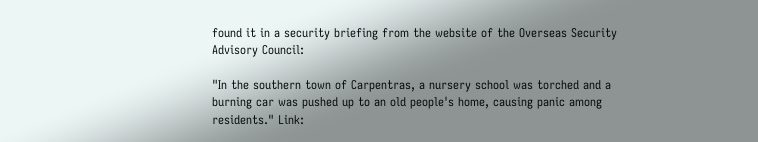found it in a security briefing from the website of the Overseas Security Advisory Council:

"In the southern town of Carpentras, a nursery school was torched and a burning car was pushed up to an old people's home, causing panic among residents." Link: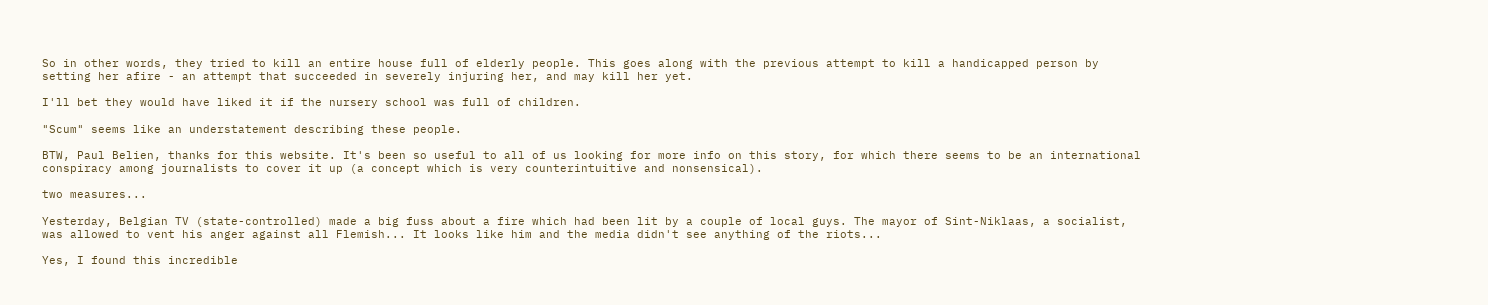So in other words, they tried to kill an entire house full of elderly people. This goes along with the previous attempt to kill a handicapped person by setting her afire - an attempt that succeeded in severely injuring her, and may kill her yet.

I'll bet they would have liked it if the nursery school was full of children.

"Scum" seems like an understatement describing these people.

BTW, Paul Belien, thanks for this website. It's been so useful to all of us looking for more info on this story, for which there seems to be an international conspiracy among journalists to cover it up (a concept which is very counterintuitive and nonsensical).

two measures...

Yesterday, Belgian TV (state-controlled) made a big fuss about a fire which had been lit by a couple of local guys. The mayor of Sint-Niklaas, a socialist, was allowed to vent his anger against all Flemish... It looks like him and the media didn't see anything of the riots...

Yes, I found this incredible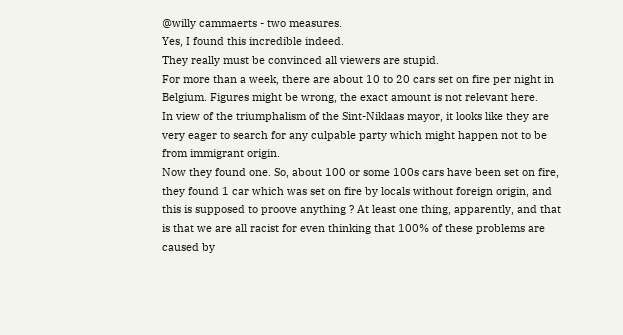@willy cammaerts - two measures.
Yes, I found this incredible indeed.
They really must be convinced all viewers are stupid.
For more than a week, there are about 10 to 20 cars set on fire per night in Belgium. Figures might be wrong, the exact amount is not relevant here.
In view of the triumphalism of the Sint-Niklaas mayor, it looks like they are very eager to search for any culpable party which might happen not to be from immigrant origin.
Now they found one. So, about 100 or some 100s cars have been set on fire, they found 1 car which was set on fire by locals without foreign origin, and this is supposed to proove anything ? At least one thing, apparently, and that is that we are all racist for even thinking that 100% of these problems are caused by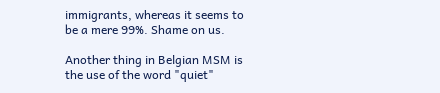immigrants, whereas it seems to be a mere 99%. Shame on us.

Another thing in Belgian MSM is the use of the word "quiet"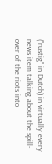("rustig" in Dutch) in virtually every news item talking about the spill-over of the riots into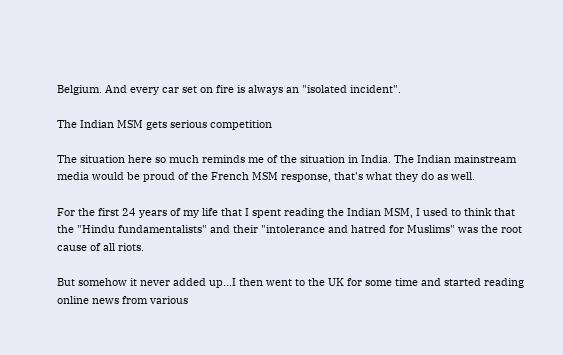Belgium. And every car set on fire is always an "isolated incident".

The Indian MSM gets serious competition

The situation here so much reminds me of the situation in India. The Indian mainstream media would be proud of the French MSM response, that's what they do as well.

For the first 24 years of my life that I spent reading the Indian MSM, I used to think that the "Hindu fundamentalists" and their "intolerance and hatred for Muslims" was the root cause of all riots.

But somehow it never added up...I then went to the UK for some time and started reading online news from various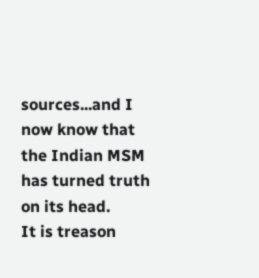sources...and I now know that the Indian MSM has turned truth on its head.
It is treason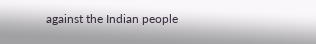against the Indian people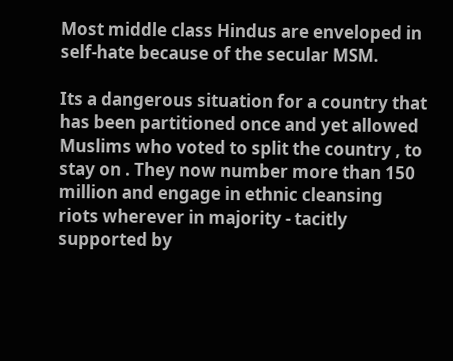Most middle class Hindus are enveloped in self-hate because of the secular MSM.

Its a dangerous situation for a country that has been partitioned once and yet allowed Muslims who voted to split the country , to stay on . They now number more than 150 million and engage in ethnic cleansing riots wherever in majority - tacitly supported by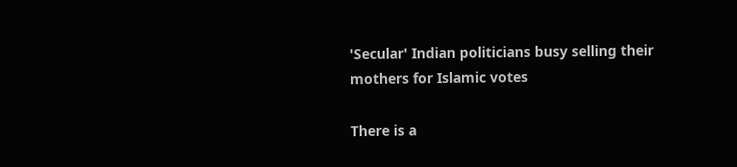'Secular' Indian politicians busy selling their mothers for Islamic votes

There is a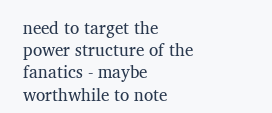need to target the power structure of the fanatics - maybe worthwhile to note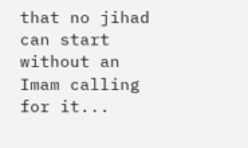that no jihad can start without an Imam calling for it...